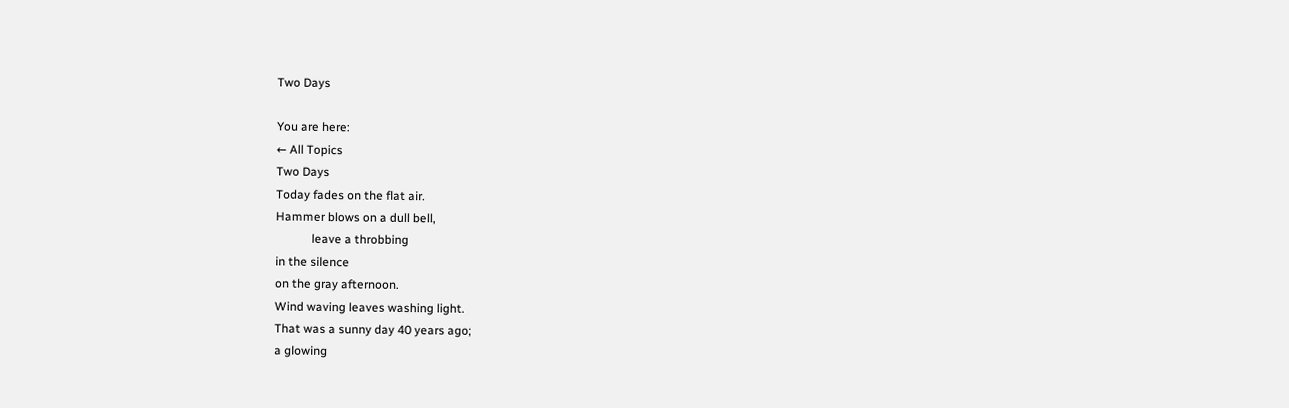Two Days

You are here:
← All Topics
Two Days
Today fades on the flat air.
Hammer blows on a dull bell,
            leave a throbbing
in the silence
on the gray afternoon.
Wind waving leaves washing light.
That was a sunny day 40 years ago;
a glowing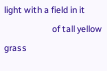light with a field in it
                        of tall yellow grass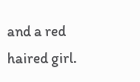and a red haired girl.